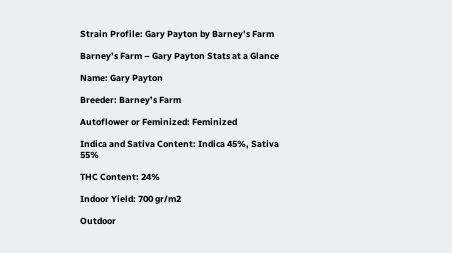Strain Profile: Gary Payton by Barney’s Farm

Barney’s Farm – Gary Payton Stats at a Glance

Name: Gary Payton

Breeder: Barney’s Farm

Autoflower or Feminized: Feminized

Indica and Sativa Content: Indica 45%, Sativa 55%

THC Content: 24%

Indoor Yield: 700 gr/m2

Outdoor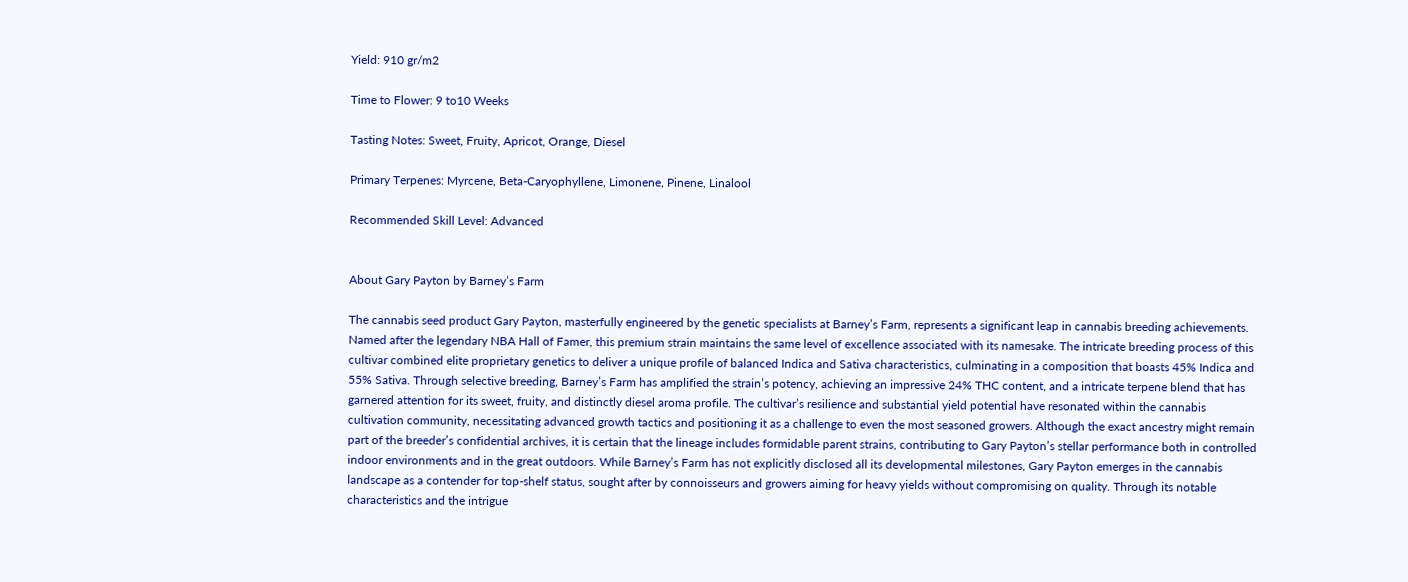Yield: 910 gr/m2

Time to Flower: 9 to10 Weeks

Tasting Notes: Sweet, Fruity, Apricot, Orange, Diesel

Primary Terpenes: Myrcene, Beta-Caryophyllene, Limonene, Pinene, Linalool

Recommended Skill Level: Advanced


About Gary Payton by Barney’s Farm

The cannabis seed product Gary Payton, masterfully engineered by the genetic specialists at Barney’s Farm, represents a significant leap in cannabis breeding achievements. Named after the legendary NBA Hall of Famer, this premium strain maintains the same level of excellence associated with its namesake. The intricate breeding process of this cultivar combined elite proprietary genetics to deliver a unique profile of balanced Indica and Sativa characteristics, culminating in a composition that boasts 45% Indica and 55% Sativa. Through selective breeding, Barney’s Farm has amplified the strain’s potency, achieving an impressive 24% THC content, and a intricate terpene blend that has garnered attention for its sweet, fruity, and distinctly diesel aroma profile. The cultivar’s resilience and substantial yield potential have resonated within the cannabis cultivation community, necessitating advanced growth tactics and positioning it as a challenge to even the most seasoned growers. Although the exact ancestry might remain part of the breeder’s confidential archives, it is certain that the lineage includes formidable parent strains, contributing to Gary Payton’s stellar performance both in controlled indoor environments and in the great outdoors. While Barney’s Farm has not explicitly disclosed all its developmental milestones, Gary Payton emerges in the cannabis landscape as a contender for top-shelf status, sought after by connoisseurs and growers aiming for heavy yields without compromising on quality. Through its notable characteristics and the intrigue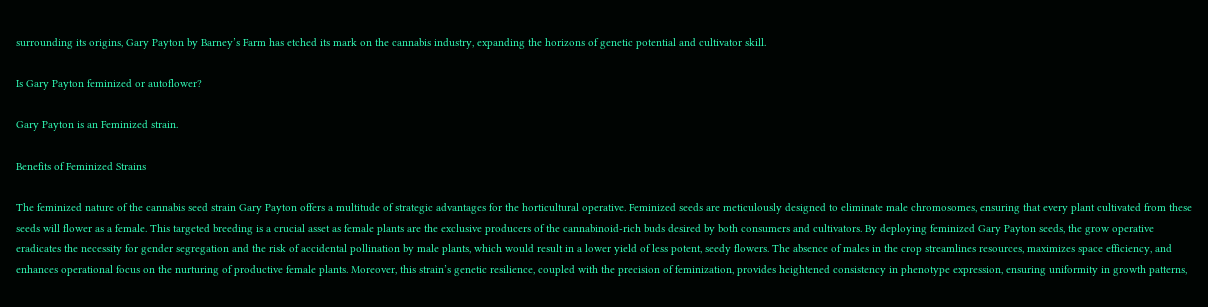surrounding its origins, Gary Payton by Barney’s Farm has etched its mark on the cannabis industry, expanding the horizons of genetic potential and cultivator skill.

Is Gary Payton feminized or autoflower?

Gary Payton is an Feminized strain.

Benefits of Feminized Strains

The feminized nature of the cannabis seed strain Gary Payton offers a multitude of strategic advantages for the horticultural operative. Feminized seeds are meticulously designed to eliminate male chromosomes, ensuring that every plant cultivated from these seeds will flower as a female. This targeted breeding is a crucial asset as female plants are the exclusive producers of the cannabinoid-rich buds desired by both consumers and cultivators. By deploying feminized Gary Payton seeds, the grow operative eradicates the necessity for gender segregation and the risk of accidental pollination by male plants, which would result in a lower yield of less potent, seedy flowers. The absence of males in the crop streamlines resources, maximizes space efficiency, and enhances operational focus on the nurturing of productive female plants. Moreover, this strain’s genetic resilience, coupled with the precision of feminization, provides heightened consistency in phenotype expression, ensuring uniformity in growth patterns,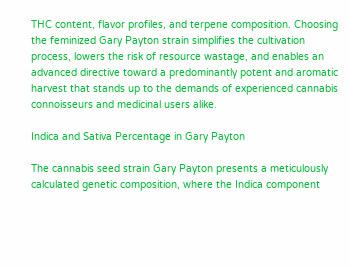THC content, flavor profiles, and terpene composition. Choosing the feminized Gary Payton strain simplifies the cultivation process, lowers the risk of resource wastage, and enables an advanced directive toward a predominantly potent and aromatic harvest that stands up to the demands of experienced cannabis connoisseurs and medicinal users alike.

Indica and Sativa Percentage in Gary Payton

The cannabis seed strain Gary Payton presents a meticulously calculated genetic composition, where the Indica component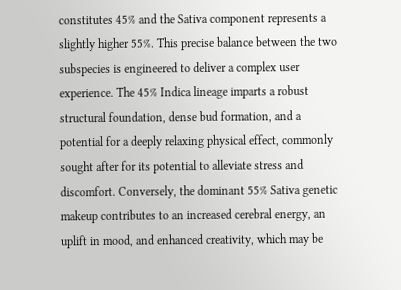constitutes 45% and the Sativa component represents a slightly higher 55%. This precise balance between the two subspecies is engineered to deliver a complex user experience. The 45% Indica lineage imparts a robust structural foundation, dense bud formation, and a potential for a deeply relaxing physical effect, commonly sought after for its potential to alleviate stress and discomfort. Conversely, the dominant 55% Sativa genetic makeup contributes to an increased cerebral energy, an uplift in mood, and enhanced creativity, which may be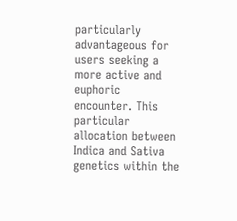particularly advantageous for users seeking a more active and euphoric encounter. This particular allocation between Indica and Sativa genetics within the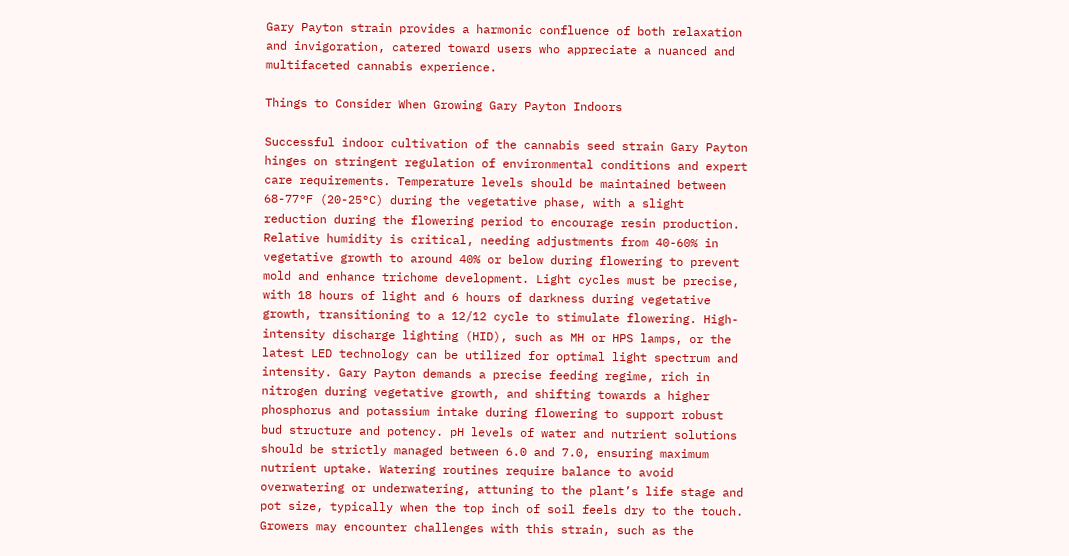Gary Payton strain provides a harmonic confluence of both relaxation and invigoration, catered toward users who appreciate a nuanced and multifaceted cannabis experience.

Things to Consider When Growing Gary Payton Indoors

Successful indoor cultivation of the cannabis seed strain Gary Payton hinges on stringent regulation of environmental conditions and expert care requirements. Temperature levels should be maintained between 68-77°F (20-25°C) during the vegetative phase, with a slight reduction during the flowering period to encourage resin production. Relative humidity is critical, needing adjustments from 40-60% in vegetative growth to around 40% or below during flowering to prevent mold and enhance trichome development. Light cycles must be precise, with 18 hours of light and 6 hours of darkness during vegetative growth, transitioning to a 12/12 cycle to stimulate flowering. High-intensity discharge lighting (HID), such as MH or HPS lamps, or the latest LED technology can be utilized for optimal light spectrum and intensity. Gary Payton demands a precise feeding regime, rich in nitrogen during vegetative growth, and shifting towards a higher phosphorus and potassium intake during flowering to support robust bud structure and potency. pH levels of water and nutrient solutions should be strictly managed between 6.0 and 7.0, ensuring maximum nutrient uptake. Watering routines require balance to avoid overwatering or underwatering, attuning to the plant’s life stage and pot size, typically when the top inch of soil feels dry to the touch. Growers may encounter challenges with this strain, such as the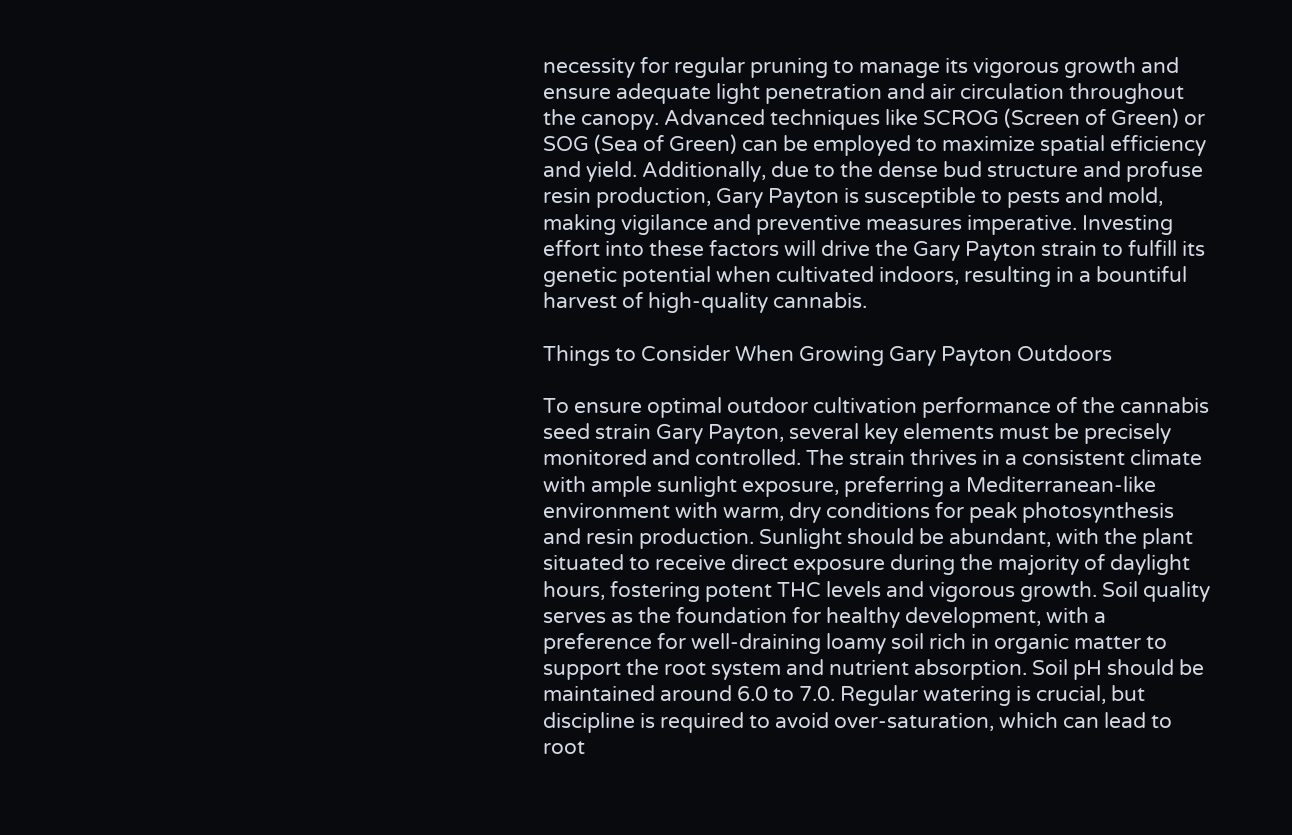necessity for regular pruning to manage its vigorous growth and ensure adequate light penetration and air circulation throughout the canopy. Advanced techniques like SCROG (Screen of Green) or SOG (Sea of Green) can be employed to maximize spatial efficiency and yield. Additionally, due to the dense bud structure and profuse resin production, Gary Payton is susceptible to pests and mold, making vigilance and preventive measures imperative. Investing effort into these factors will drive the Gary Payton strain to fulfill its genetic potential when cultivated indoors, resulting in a bountiful harvest of high-quality cannabis.

Things to Consider When Growing Gary Payton Outdoors

To ensure optimal outdoor cultivation performance of the cannabis seed strain Gary Payton, several key elements must be precisely monitored and controlled. The strain thrives in a consistent climate with ample sunlight exposure, preferring a Mediterranean-like environment with warm, dry conditions for peak photosynthesis and resin production. Sunlight should be abundant, with the plant situated to receive direct exposure during the majority of daylight hours, fostering potent THC levels and vigorous growth. Soil quality serves as the foundation for healthy development, with a preference for well-draining loamy soil rich in organic matter to support the root system and nutrient absorption. Soil pH should be maintained around 6.0 to 7.0. Regular watering is crucial, but discipline is required to avoid over-saturation, which can lead to root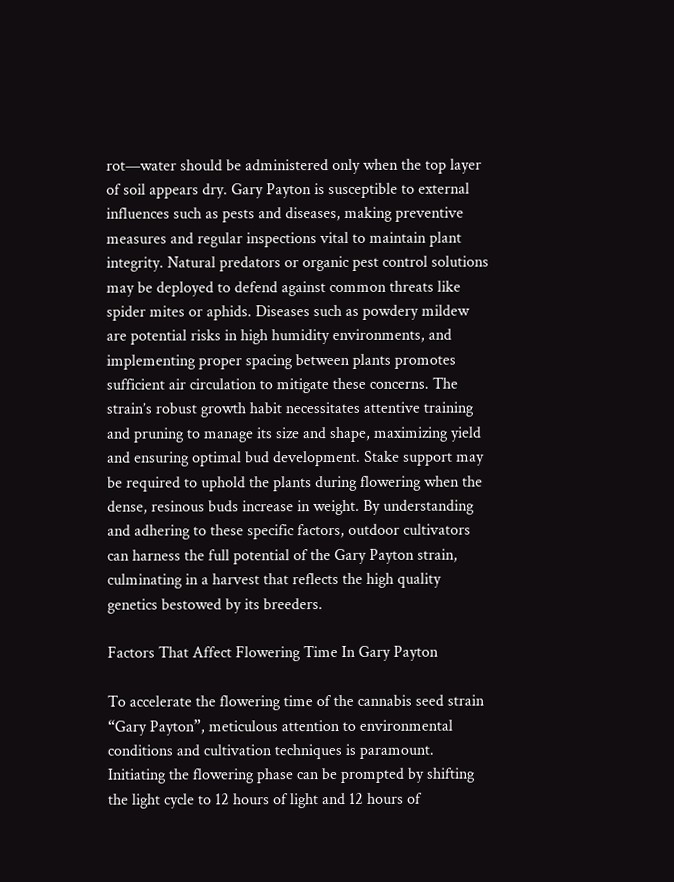rot—water should be administered only when the top layer of soil appears dry. Gary Payton is susceptible to external influences such as pests and diseases, making preventive measures and regular inspections vital to maintain plant integrity. Natural predators or organic pest control solutions may be deployed to defend against common threats like spider mites or aphids. Diseases such as powdery mildew are potential risks in high humidity environments, and implementing proper spacing between plants promotes sufficient air circulation to mitigate these concerns. The strain’s robust growth habit necessitates attentive training and pruning to manage its size and shape, maximizing yield and ensuring optimal bud development. Stake support may be required to uphold the plants during flowering when the dense, resinous buds increase in weight. By understanding and adhering to these specific factors, outdoor cultivators can harness the full potential of the Gary Payton strain, culminating in a harvest that reflects the high quality genetics bestowed by its breeders.

Factors That Affect Flowering Time In Gary Payton

To accelerate the flowering time of the cannabis seed strain “Gary Payton”, meticulous attention to environmental conditions and cultivation techniques is paramount. Initiating the flowering phase can be prompted by shifting the light cycle to 12 hours of light and 12 hours of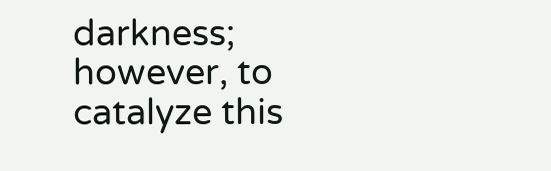darkness; however, to catalyze this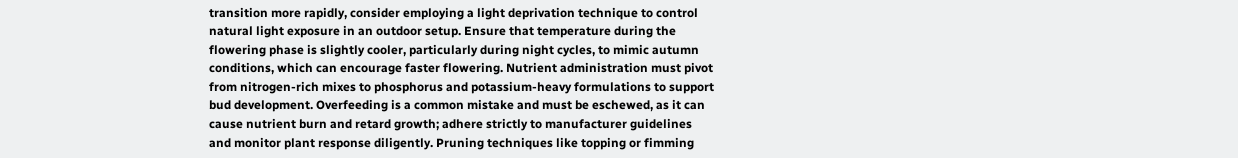transition more rapidly, consider employing a light deprivation technique to control natural light exposure in an outdoor setup. Ensure that temperature during the flowering phase is slightly cooler, particularly during night cycles, to mimic autumn conditions, which can encourage faster flowering. Nutrient administration must pivot from nitrogen-rich mixes to phosphorus and potassium-heavy formulations to support bud development. Overfeeding is a common mistake and must be eschewed, as it can cause nutrient burn and retard growth; adhere strictly to manufacturer guidelines and monitor plant response diligently. Pruning techniques like topping or fimming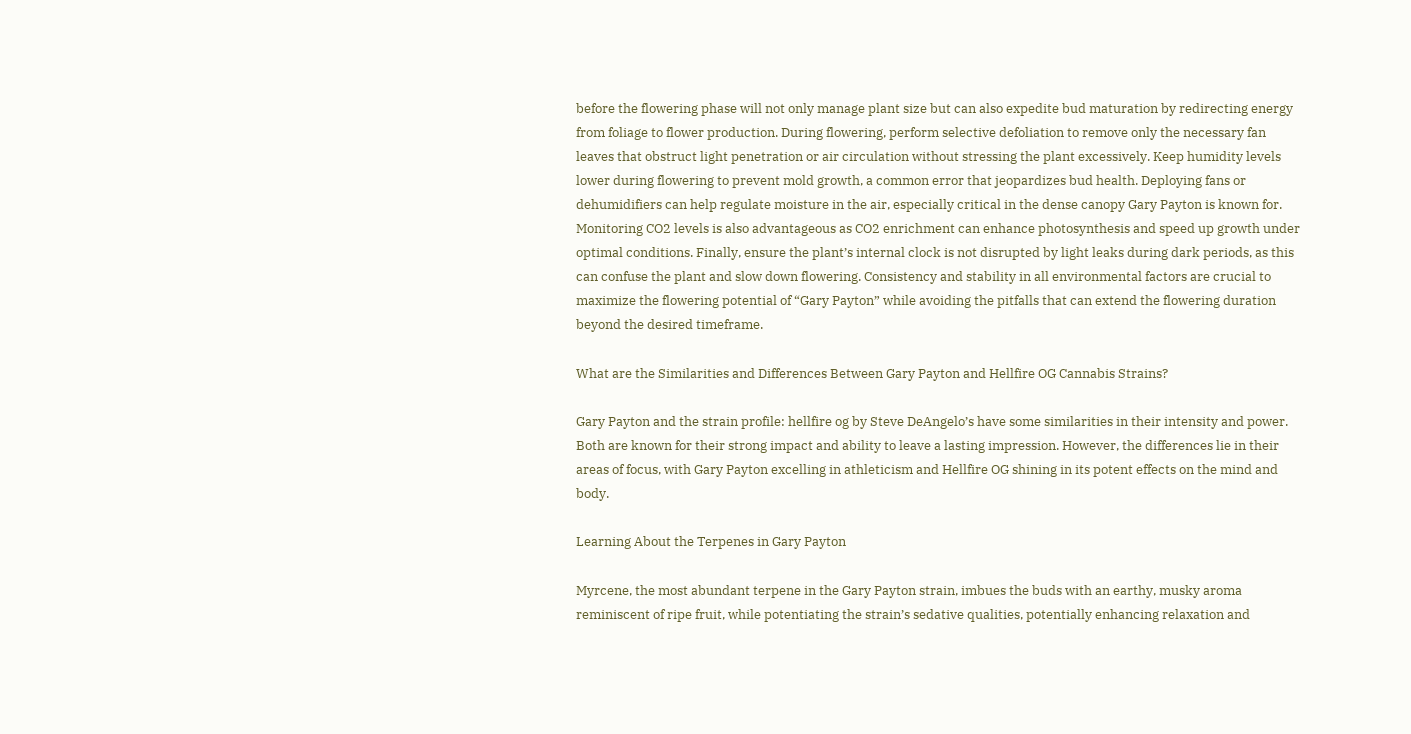before the flowering phase will not only manage plant size but can also expedite bud maturation by redirecting energy from foliage to flower production. During flowering, perform selective defoliation to remove only the necessary fan leaves that obstruct light penetration or air circulation without stressing the plant excessively. Keep humidity levels lower during flowering to prevent mold growth, a common error that jeopardizes bud health. Deploying fans or dehumidifiers can help regulate moisture in the air, especially critical in the dense canopy Gary Payton is known for. Monitoring CO2 levels is also advantageous as CO2 enrichment can enhance photosynthesis and speed up growth under optimal conditions. Finally, ensure the plant’s internal clock is not disrupted by light leaks during dark periods, as this can confuse the plant and slow down flowering. Consistency and stability in all environmental factors are crucial to maximize the flowering potential of “Gary Payton” while avoiding the pitfalls that can extend the flowering duration beyond the desired timeframe.

What are the Similarities and Differences Between Gary Payton and Hellfire OG Cannabis Strains?

Gary Payton and the strain profile: hellfire og by Steve DeAngelo’s have some similarities in their intensity and power. Both are known for their strong impact and ability to leave a lasting impression. However, the differences lie in their areas of focus, with Gary Payton excelling in athleticism and Hellfire OG shining in its potent effects on the mind and body.

Learning About the Terpenes in Gary Payton

Myrcene, the most abundant terpene in the Gary Payton strain, imbues the buds with an earthy, musky aroma reminiscent of ripe fruit, while potentiating the strain’s sedative qualities, potentially enhancing relaxation and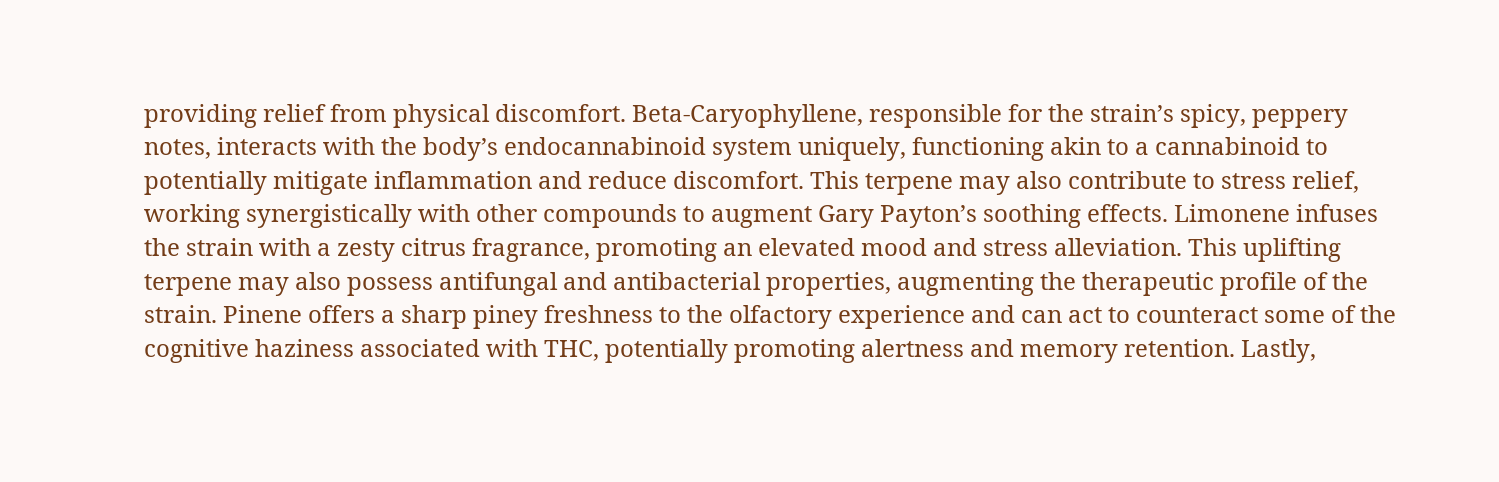providing relief from physical discomfort. Beta-Caryophyllene, responsible for the strain’s spicy, peppery notes, interacts with the body’s endocannabinoid system uniquely, functioning akin to a cannabinoid to potentially mitigate inflammation and reduce discomfort. This terpene may also contribute to stress relief, working synergistically with other compounds to augment Gary Payton’s soothing effects. Limonene infuses the strain with a zesty citrus fragrance, promoting an elevated mood and stress alleviation. This uplifting terpene may also possess antifungal and antibacterial properties, augmenting the therapeutic profile of the strain. Pinene offers a sharp piney freshness to the olfactory experience and can act to counteract some of the cognitive haziness associated with THC, potentially promoting alertness and memory retention. Lastly,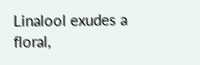Linalool exudes a floral,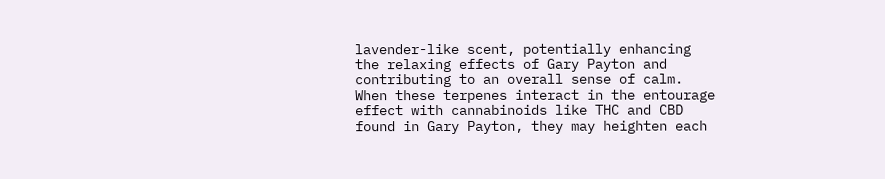lavender-like scent, potentially enhancing the relaxing effects of Gary Payton and contributing to an overall sense of calm. When these terpenes interact in the entourage effect with cannabinoids like THC and CBD found in Gary Payton, they may heighten each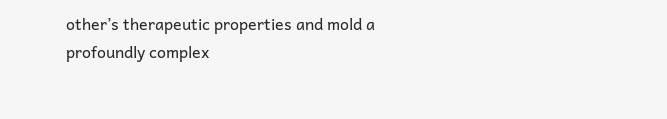other’s therapeutic properties and mold a profoundly complex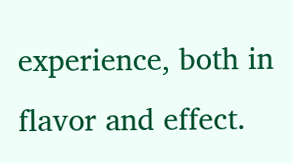experience, both in flavor and effect.